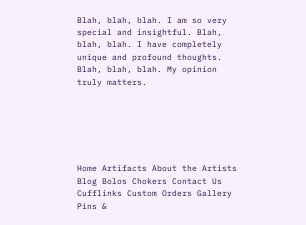Blah, blah, blah. I am so very special and insightful. Blah, blah, blah. I have completely unique and profound thoughts. Blah, blah, blah. My opinion truly matters.






Home Artifacts About the Artists Blog Bolos Chokers Contact Us Cufflinks Custom Orders Gallery Pins &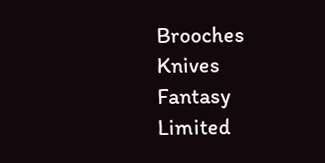Brooches Knives Fantasy Limited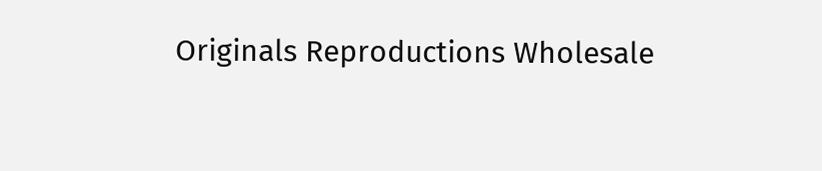Originals Reproductions Wholesale